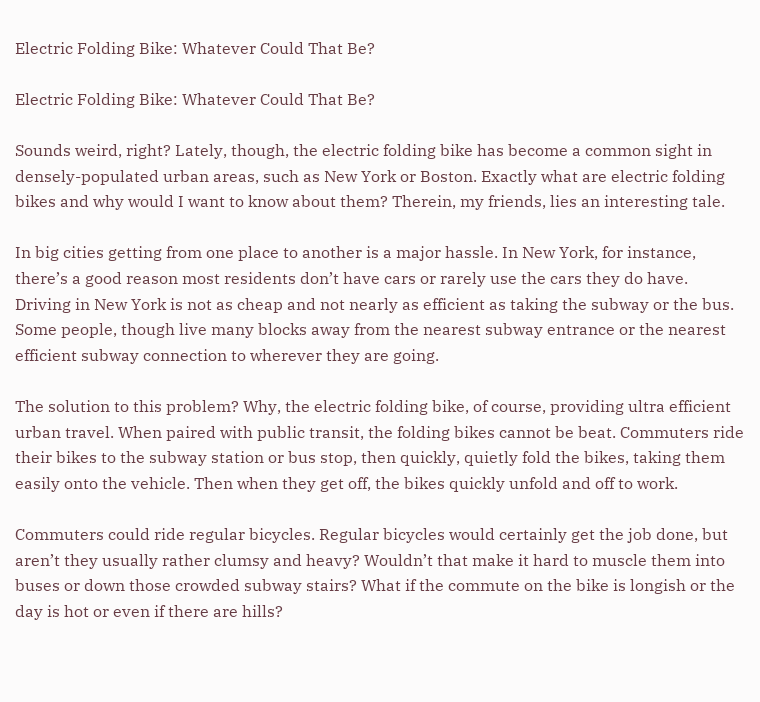Electric Folding Bike: Whatever Could That Be?

Electric Folding Bike: Whatever Could That Be?

Sounds weird, right? Lately, though, the electric folding bike has become a common sight in densely-populated urban areas, such as New York or Boston. Exactly what are electric folding bikes and why would I want to know about them? Therein, my friends, lies an interesting tale.

In big cities getting from one place to another is a major hassle. In New York, for instance, there’s a good reason most residents don’t have cars or rarely use the cars they do have. Driving in New York is not as cheap and not nearly as efficient as taking the subway or the bus. Some people, though live many blocks away from the nearest subway entrance or the nearest efficient subway connection to wherever they are going.

The solution to this problem? Why, the electric folding bike, of course, providing ultra efficient urban travel. When paired with public transit, the folding bikes cannot be beat. Commuters ride their bikes to the subway station or bus stop, then quickly, quietly fold the bikes, taking them easily onto the vehicle. Then when they get off, the bikes quickly unfold and off to work.

Commuters could ride regular bicycles. Regular bicycles would certainly get the job done, but aren’t they usually rather clumsy and heavy? Wouldn’t that make it hard to muscle them into buses or down those crowded subway stairs? What if the commute on the bike is longish or the day is hot or even if there are hills?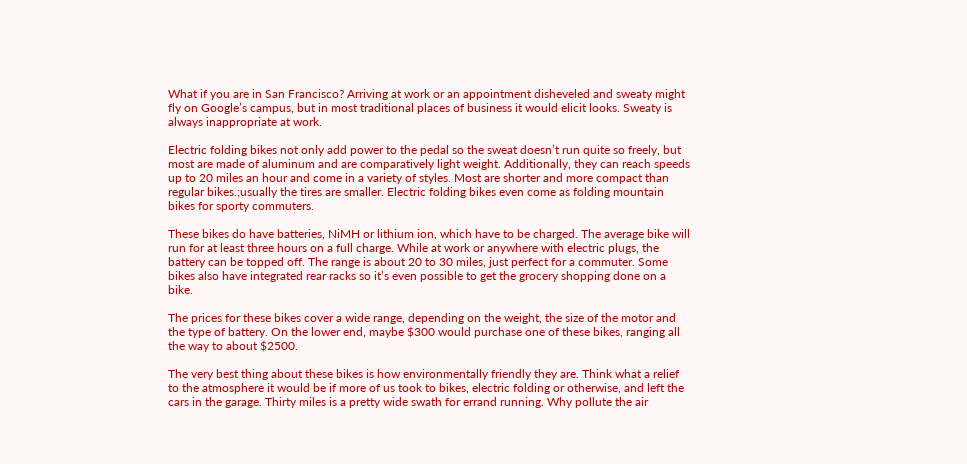What if you are in San Francisco? Arriving at work or an appointment disheveled and sweaty might fly on Google’s campus, but in most traditional places of business it would elicit looks. Sweaty is always inappropriate at work.

Electric folding bikes not only add power to the pedal so the sweat doesn’t run quite so freely, but most are made of aluminum and are comparatively light weight. Additionally, they can reach speeds up to 20 miles an hour and come in a variety of styles. Most are shorter and more compact than regular bikes.;usually the tires are smaller. Electric folding bikes even come as folding mountain bikes for sporty commuters.

These bikes do have batteries, NiMH or lithium ion, which have to be charged. The average bike will run for at least three hours on a full charge. While at work or anywhere with electric plugs, the battery can be topped off. The range is about 20 to 30 miles, just perfect for a commuter. Some bikes also have integrated rear racks so it’s even possible to get the grocery shopping done on a bike.

The prices for these bikes cover a wide range, depending on the weight, the size of the motor and the type of battery. On the lower end, maybe $300 would purchase one of these bikes, ranging all the way to about $2500.

The very best thing about these bikes is how environmentally friendly they are. Think what a relief to the atmosphere it would be if more of us took to bikes, electric folding or otherwise, and left the cars in the garage. Thirty miles is a pretty wide swath for errand running. Why pollute the air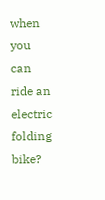when you can ride an electric folding bike?